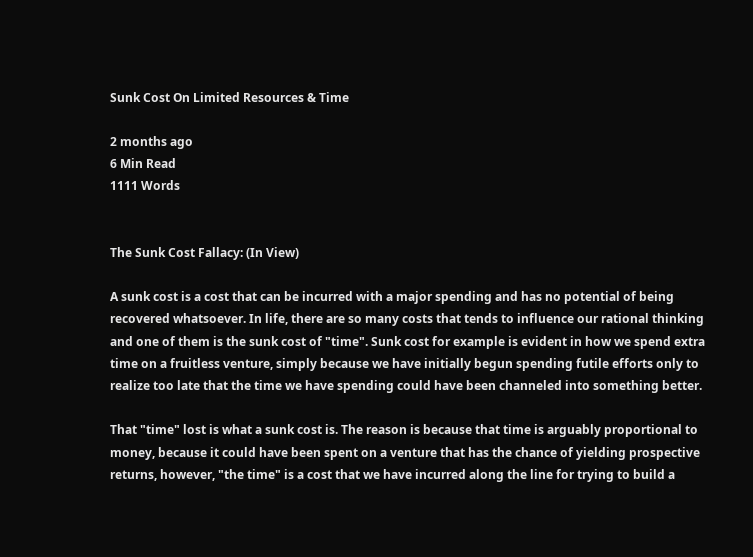Sunk Cost On Limited Resources & Time

2 months ago
6 Min Read
1111 Words


The Sunk Cost Fallacy: (In View)

A sunk cost is a cost that can be incurred with a major spending and has no potential of being recovered whatsoever. In life, there are so many costs that tends to influence our rational thinking and one of them is the sunk cost of "time". Sunk cost for example is evident in how we spend extra time on a fruitless venture, simply because we have initially begun spending futile efforts only to realize too late that the time we have spending could have been channeled into something better.

That "time" lost is what a sunk cost is. The reason is because that time is arguably proportional to money, because it could have been spent on a venture that has the chance of yielding prospective returns, however, "the time" is a cost that we have incurred along the line for trying to build a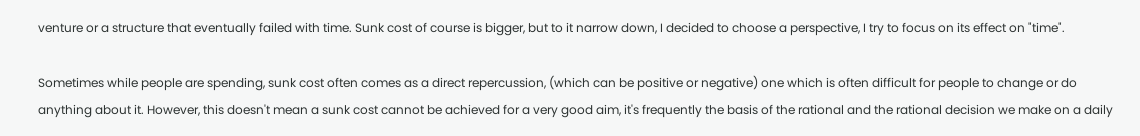venture or a structure that eventually failed with time. Sunk cost of course is bigger, but to it narrow down, I decided to choose a perspective, I try to focus on its effect on "time".

Sometimes while people are spending, sunk cost often comes as a direct repercussion, (which can be positive or negative) one which is often difficult for people to change or do anything about it. However, this doesn't mean a sunk cost cannot be achieved for a very good aim, it's frequently the basis of the rational and the rational decision we make on a daily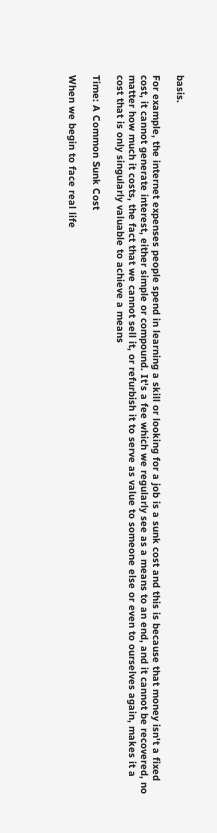basis.

For example, the internet expenses people spend in learning a skill or looking for a job is a sunk cost and this is because that money isn't a fixed cost, it cannot generate interest, either simple or compound. It's a fee which we regularly see as a means to an end, and it cannot be recovered, no matter how much it costs, the fact that we cannot sell it, or refurbish it to serve as value to someone else or even to ourselves again, makes it a cost that is only singularly valuable to achieve a means

Time: A Common Sunk Cost

When we begin to face real life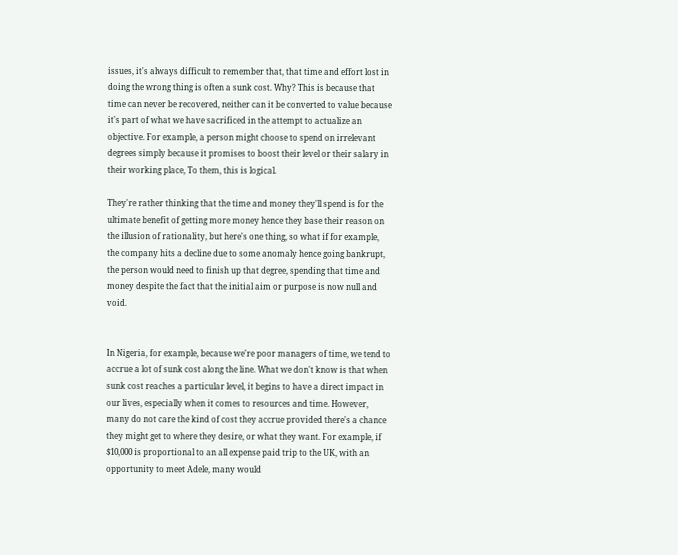issues, it's always difficult to remember that, that time and effort lost in doing the wrong thing is often a sunk cost. Why? This is because that time can never be recovered, neither can it be converted to value because it's part of what we have sacrificed in the attempt to actualize an objective. For example, a person might choose to spend on irrelevant degrees simply because it promises to boost their level or their salary in their working place, To them, this is logical.

They're rather thinking that the time and money they'll spend is for the ultimate benefit of getting more money hence they base their reason on the illusion of rationality, but here's one thing, so what if for example, the company hits a decline due to some anomaly hence going bankrupt, the person would need to finish up that degree, spending that time and money despite the fact that the initial aim or purpose is now null and void.


In Nigeria, for example, because we're poor managers of time, we tend to accrue a lot of sunk cost along the line. What we don't know is that when sunk cost reaches a particular level, it begins to have a direct impact in our lives, especially when it comes to resources and time. However, many do not care the kind of cost they accrue provided there's a chance they might get to where they desire, or what they want. For example, if $10,000 is proportional to an all expense paid trip to the UK, with an opportunity to meet Adele, many would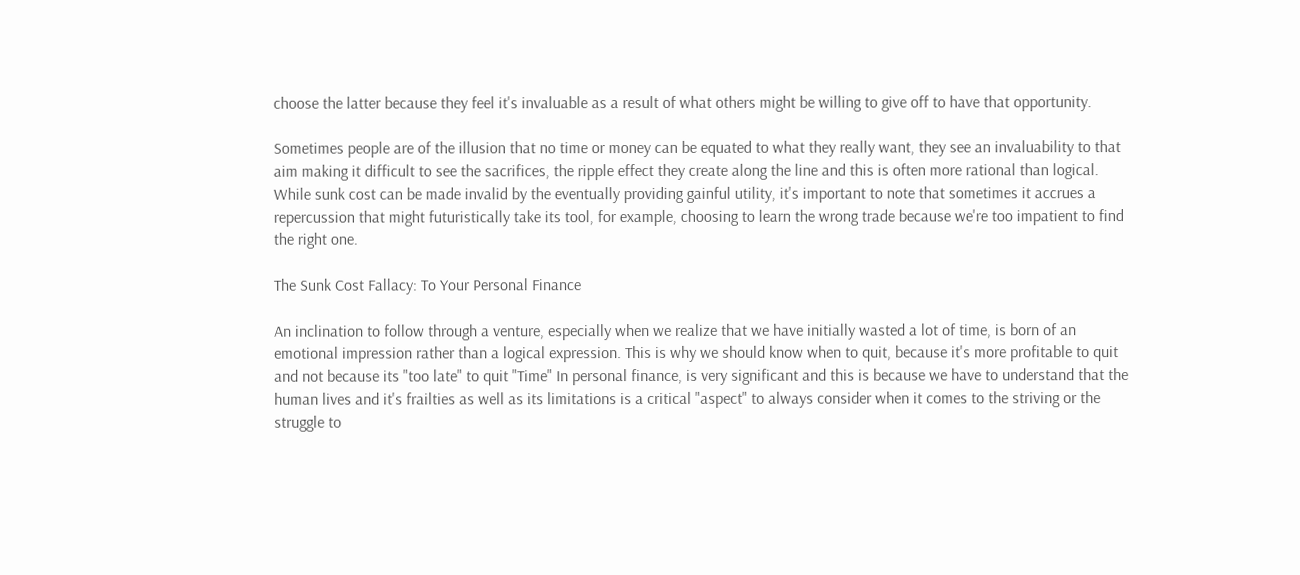choose the latter because they feel it's invaluable as a result of what others might be willing to give off to have that opportunity.

Sometimes people are of the illusion that no time or money can be equated to what they really want, they see an invaluability to that aim making it difficult to see the sacrifices, the ripple effect they create along the line and this is often more rational than logical. While sunk cost can be made invalid by the eventually providing gainful utility, it's important to note that sometimes it accrues a repercussion that might futuristically take its tool, for example, choosing to learn the wrong trade because we're too impatient to find the right one.

The Sunk Cost Fallacy: To Your Personal Finance

An inclination to follow through a venture, especially when we realize that we have initially wasted a lot of time, is born of an emotional impression rather than a logical expression. This is why we should know when to quit, because it's more profitable to quit and not because its "too late" to quit "Time" In personal finance, is very significant and this is because we have to understand that the human lives and it's frailties as well as its limitations is a critical "aspect" to always consider when it comes to the striving or the struggle to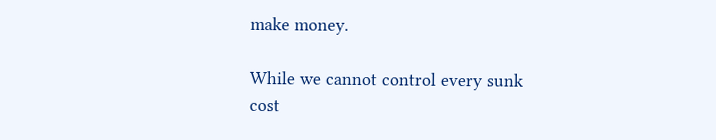make money.

While we cannot control every sunk cost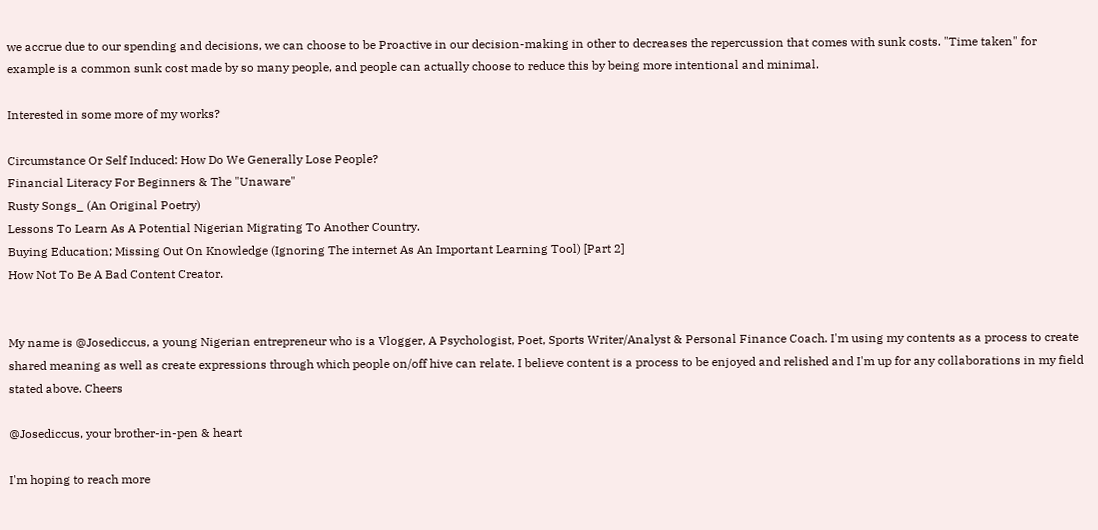we accrue due to our spending and decisions, we can choose to be Proactive in our decision-making in other to decreases the repercussion that comes with sunk costs. "Time taken" for example is a common sunk cost made by so many people, and people can actually choose to reduce this by being more intentional and minimal.

Interested in some more of my works?

Circumstance Or Self Induced: How Do We Generally Lose People?
Financial Literacy For Beginners & The "Unaware"
Rusty Songs_ (An Original Poetry)
Lessons To Learn As A Potential Nigerian Migrating To Another Country.
Buying Education; Missing Out On Knowledge (Ignoring The internet As An Important Learning Tool) [Part 2]
How Not To Be A Bad Content Creator.


My name is @Josediccus, a young Nigerian entrepreneur who is a Vlogger, A Psychologist, Poet, Sports Writer/Analyst & Personal Finance Coach. I'm using my contents as a process to create shared meaning as well as create expressions through which people on/off hive can relate. I believe content is a process to be enjoyed and relished and I'm up for any collaborations in my field stated above. Cheers

@Josediccus, your brother-in-pen & heart

I'm hoping to reach more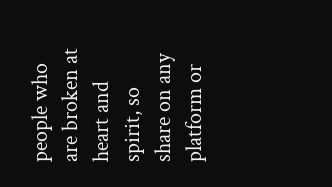people who are broken at heart and spirit, so share on any platform or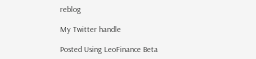reblog

My Twitter handle

Posted Using LeoFinance Beta